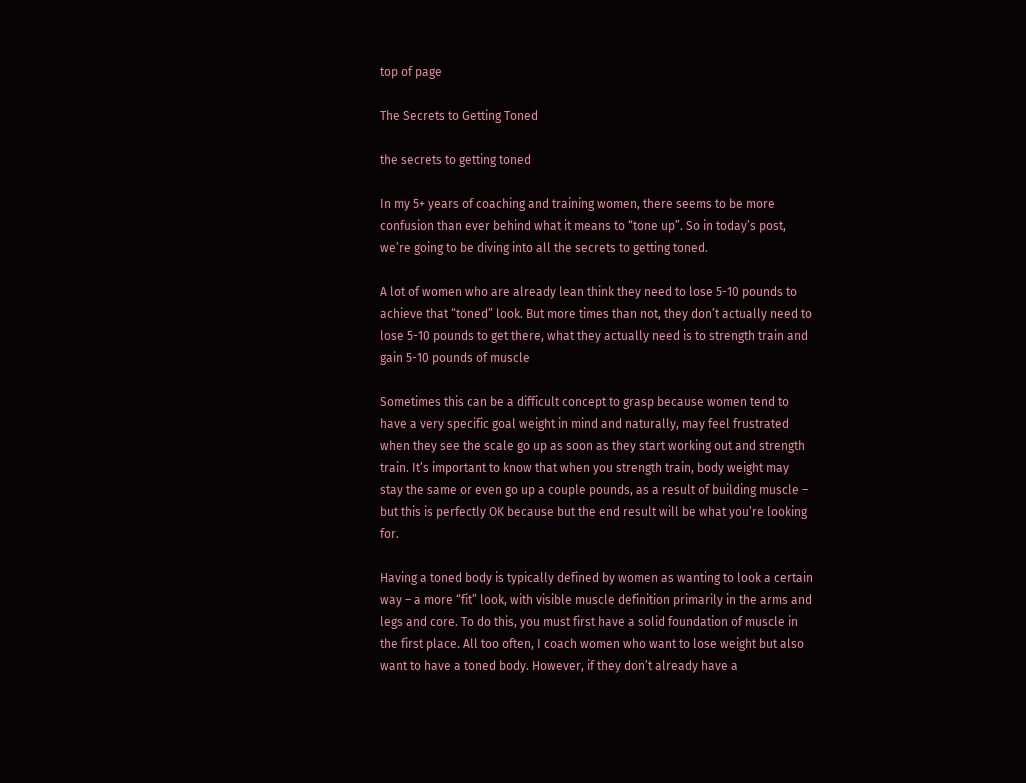top of page

The Secrets to Getting Toned

the secrets to getting toned

In my 5+ years of coaching and training women, there seems to be more confusion than ever behind what it means to “tone up”. So in today’s post, we’re going to be diving into all the secrets to getting toned.

A lot of women who are already lean think they need to lose 5-10 pounds to achieve that “toned” look. But more times than not, they don’t actually need to lose 5-10 pounds to get there, what they actually need is to strength train and gain 5-10 pounds of muscle

Sometimes this can be a difficult concept to grasp because women tend to have a very specific goal weight in mind and naturally, may feel frustrated when they see the scale go up as soon as they start working out and strength train. It’s important to know that when you strength train, body weight may stay the same or even go up a couple pounds, as a result of building muscle – but this is perfectly OK because but the end result will be what you’re looking for.

Having a toned body is typically defined by women as wanting to look a certain way – a more “fit” look, with visible muscle definition primarily in the arms and legs and core. To do this, you must first have a solid foundation of muscle in the first place. All too often, I coach women who want to lose weight but also want to have a toned body. However, if they don’t already have a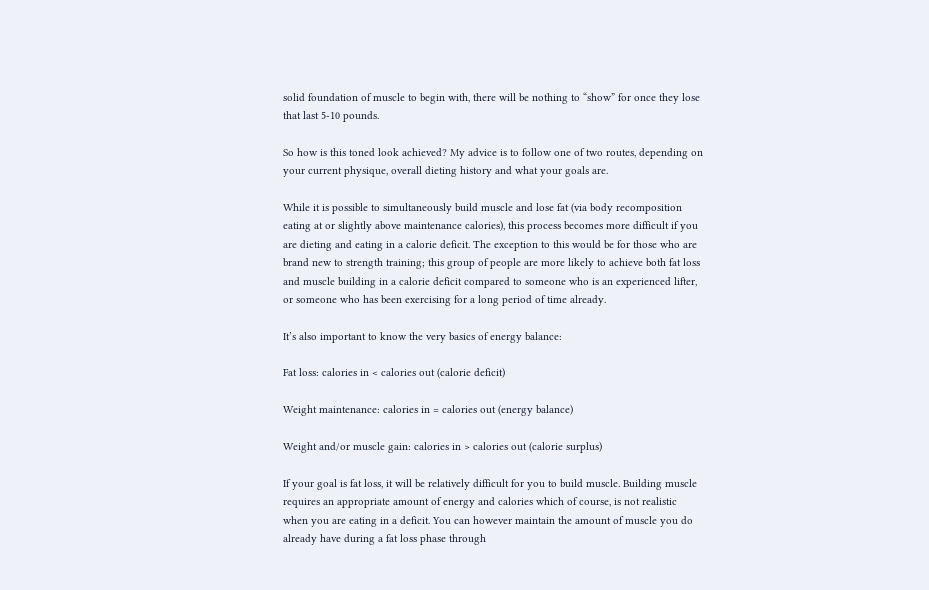solid foundation of muscle to begin with, there will be nothing to “show” for once they lose that last 5-10 pounds.

So how is this toned look achieved? My advice is to follow one of two routes, depending on your current physique, overall dieting history and what your goals are.

While it is possible to simultaneously build muscle and lose fat (via body recomposition eating at or slightly above maintenance calories), this process becomes more difficult if you are dieting and eating in a calorie deficit. The exception to this would be for those who are brand new to strength training; this group of people are more likely to achieve both fat loss and muscle building in a calorie deficit compared to someone who is an experienced lifter, or someone who has been exercising for a long period of time already.

It’s also important to know the very basics of energy balance:

Fat loss: calories in < calories out (calorie deficit)

Weight maintenance: calories in = calories out (energy balance)

Weight and/or muscle gain: calories in > calories out (calorie surplus)

If your goal is fat loss, it will be relatively difficult for you to build muscle. Building muscle requires an appropriate amount of energy and calories which of course, is not realistic when you are eating in a deficit. You can however maintain the amount of muscle you do already have during a fat loss phase through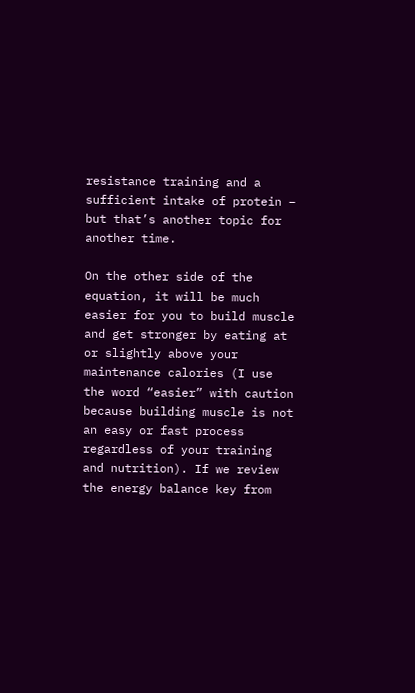resistance training and a sufficient intake of protein – but that’s another topic for another time.

On the other side of the equation, it will be much easier for you to build muscle and get stronger by eating at or slightly above your maintenance calories (I use the word “easier” with caution because building muscle is not an easy or fast process regardless of your training and nutrition). If we review the energy balance key from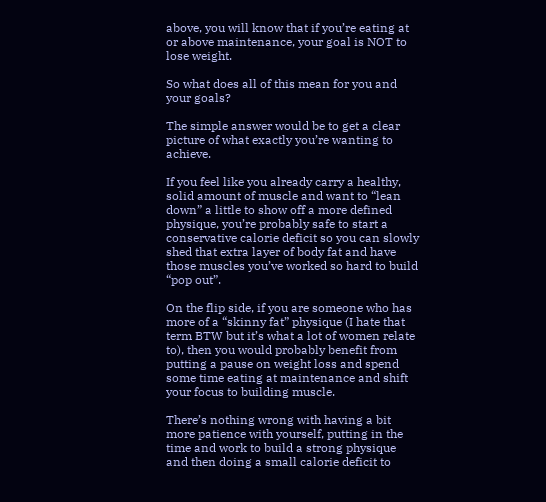above, you will know that if you’re eating at or above maintenance, your goal is NOT to lose weight.

So what does all of this mean for you and your goals?

The simple answer would be to get a clear picture of what exactly you’re wanting to achieve.

If you feel like you already carry a healthy, solid amount of muscle and want to “lean down” a little to show off a more defined physique, you’re probably safe to start a conservative calorie deficit so you can slowly shed that extra layer of body fat and have those muscles you’ve worked so hard to build “pop out”.

On the flip side, if you are someone who has more of a “skinny fat” physique (I hate that term BTW but it’s what a lot of women relate to), then you would probably benefit from putting a pause on weight loss and spend some time eating at maintenance and shift your focus to building muscle.

There’s nothing wrong with having a bit more patience with yourself, putting in the time and work to build a strong physique and then doing a small calorie deficit to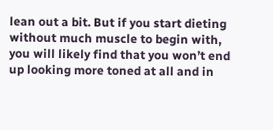lean out a bit. But if you start dieting without much muscle to begin with, you will likely find that you won’t end up looking more toned at all and in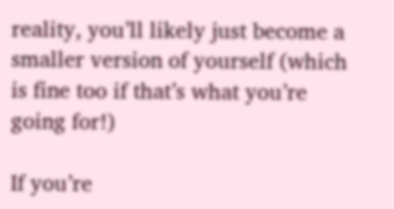reality, you’ll likely just become a smaller version of yourself (which is fine too if that’s what you’re going for!)

If you’re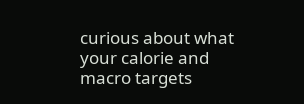curious about what your calorie and macro targets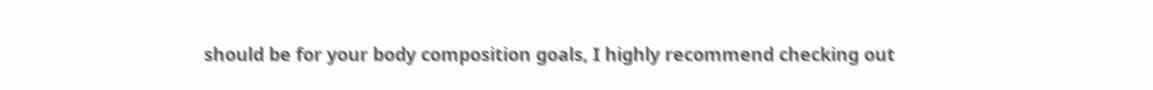should be for your body composition goals, I highly recommend checking out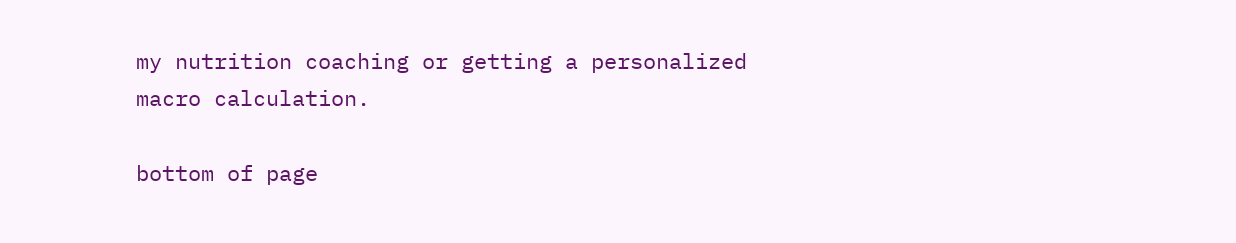my nutrition coaching or getting a personalized macro calculation.

bottom of page